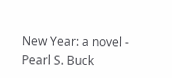New Year: a novel - Pearl S. Buck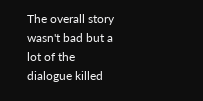The overall story wasn't bad but a lot of the dialogue killed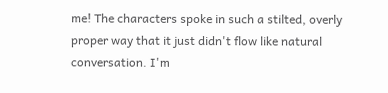me! The characters spoke in such a stilted, overly proper way that it just didn't flow like natural conversation. I'm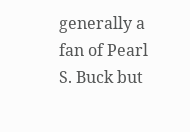generally a fan of Pearl S. Buck but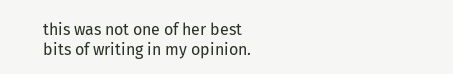this was not one of her best bits of writing in my opinion.